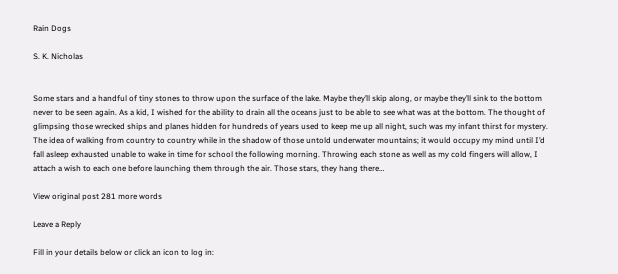Rain Dogs

S. K. Nicholas


Some stars and a handful of tiny stones to throw upon the surface of the lake. Maybe they’ll skip along, or maybe they’ll sink to the bottom never to be seen again. As a kid, I wished for the ability to drain all the oceans just to be able to see what was at the bottom. The thought of glimpsing those wrecked ships and planes hidden for hundreds of years used to keep me up all night, such was my infant thirst for mystery. The idea of walking from country to country while in the shadow of those untold underwater mountains; it would occupy my mind until I’d fall asleep exhausted unable to wake in time for school the following morning. Throwing each stone as well as my cold fingers will allow, I attach a wish to each one before launching them through the air. Those stars, they hang there…

View original post 281 more words

Leave a Reply

Fill in your details below or click an icon to log in: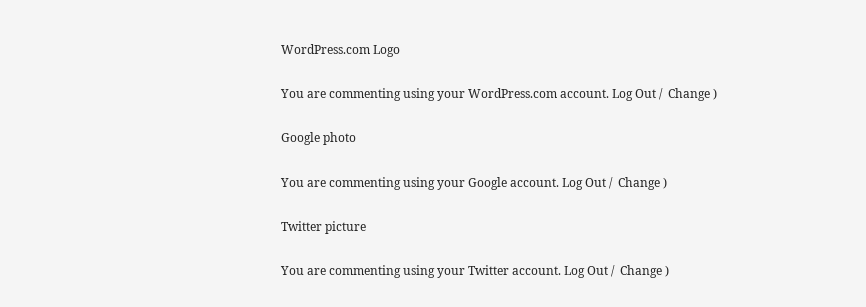WordPress.com Logo

You are commenting using your WordPress.com account. Log Out /  Change )

Google photo

You are commenting using your Google account. Log Out /  Change )

Twitter picture

You are commenting using your Twitter account. Log Out /  Change )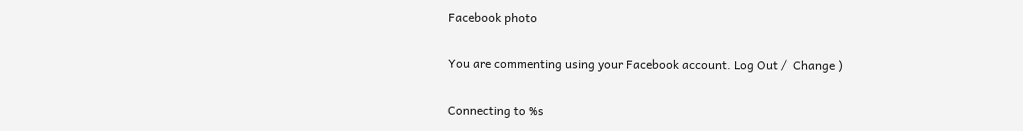Facebook photo

You are commenting using your Facebook account. Log Out /  Change )

Connecting to %s